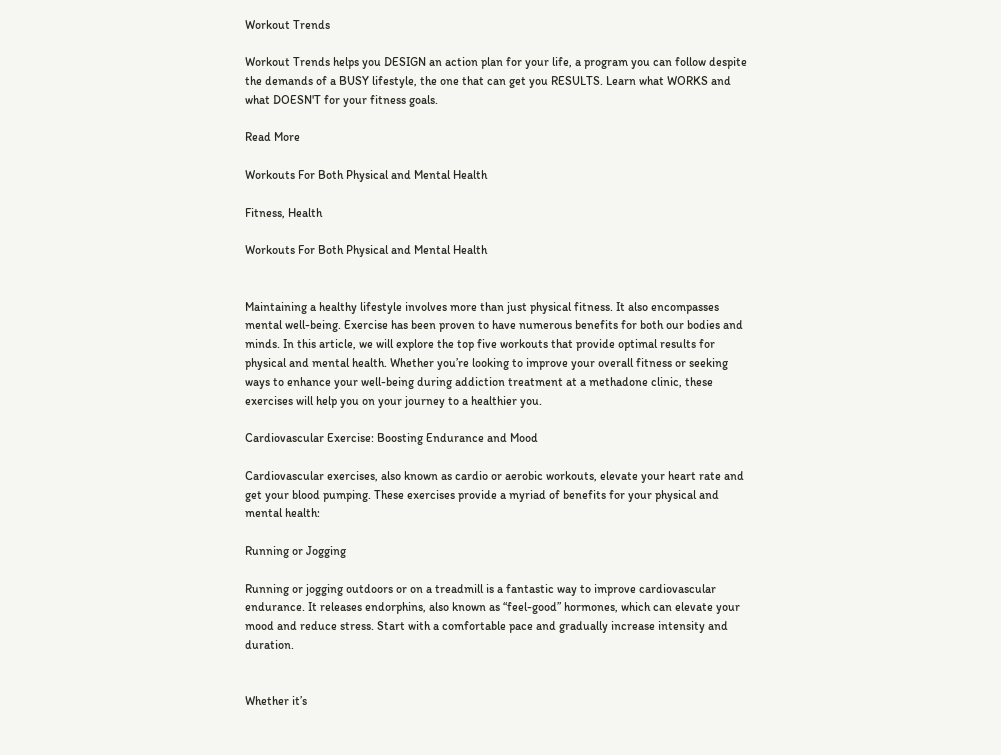Workout Trends

Workout Trends helps you DESIGN an action plan for your life, a program you can follow despite the demands of a BUSY lifestyle, the one that can get you RESULTS. Learn what WORKS and what DOESN'T for your fitness goals.

Read More

Workouts For Both Physical and Mental Health

Fitness, Health

Workouts For Both Physical and Mental Health


Maintaining a healthy lifestyle involves more than just physical fitness. It also encompasses mental well-being. Exercise has been proven to have numerous benefits for both our bodies and minds. In this article, we will explore the top five workouts that provide optimal results for physical and mental health. Whether you’re looking to improve your overall fitness or seeking ways to enhance your well-being during addiction treatment at a methadone clinic, these exercises will help you on your journey to a healthier you.

Cardiovascular Exercise: Boosting Endurance and Mood

Cardiovascular exercises, also known as cardio or aerobic workouts, elevate your heart rate and get your blood pumping. These exercises provide a myriad of benefits for your physical and mental health:

Running or Jogging

Running or jogging outdoors or on a treadmill is a fantastic way to improve cardiovascular endurance. It releases endorphins, also known as “feel-good” hormones, which can elevate your mood and reduce stress. Start with a comfortable pace and gradually increase intensity and duration.


Whether it’s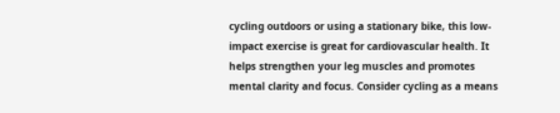cycling outdoors or using a stationary bike, this low-impact exercise is great for cardiovascular health. It helps strengthen your leg muscles and promotes mental clarity and focus. Consider cycling as a means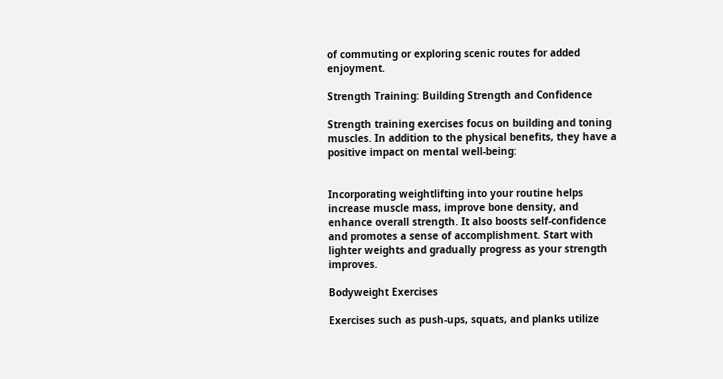of commuting or exploring scenic routes for added enjoyment.

Strength Training: Building Strength and Confidence

Strength training exercises focus on building and toning muscles. In addition to the physical benefits, they have a positive impact on mental well-being:


Incorporating weightlifting into your routine helps increase muscle mass, improve bone density, and enhance overall strength. It also boosts self-confidence and promotes a sense of accomplishment. Start with lighter weights and gradually progress as your strength improves.

Bodyweight Exercises

Exercises such as push-ups, squats, and planks utilize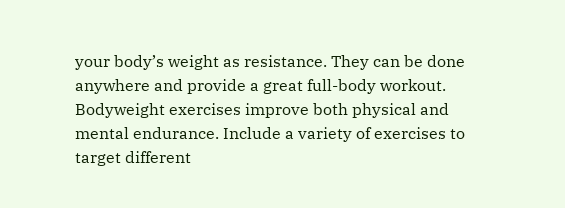your body’s weight as resistance. They can be done anywhere and provide a great full-body workout. Bodyweight exercises improve both physical and mental endurance. Include a variety of exercises to target different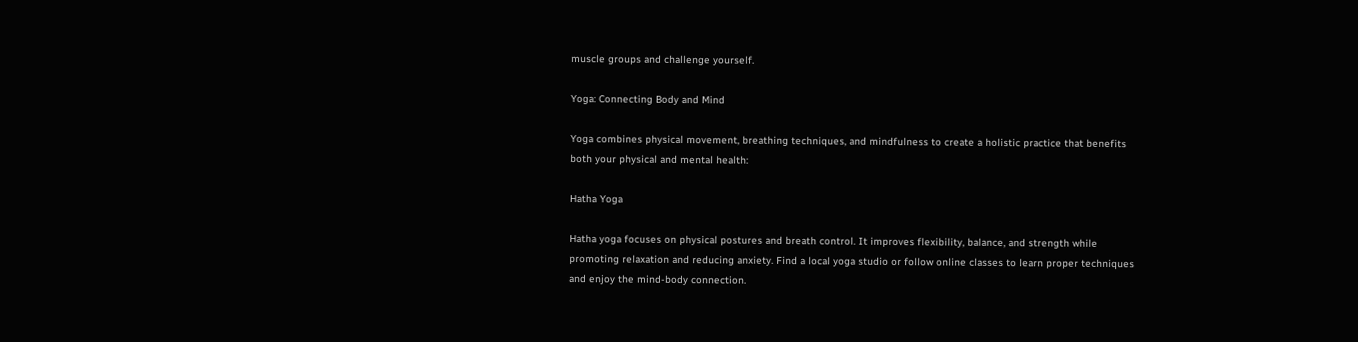muscle groups and challenge yourself.

Yoga: Connecting Body and Mind

Yoga combines physical movement, breathing techniques, and mindfulness to create a holistic practice that benefits both your physical and mental health:

Hatha Yoga

Hatha yoga focuses on physical postures and breath control. It improves flexibility, balance, and strength while promoting relaxation and reducing anxiety. Find a local yoga studio or follow online classes to learn proper techniques and enjoy the mind-body connection.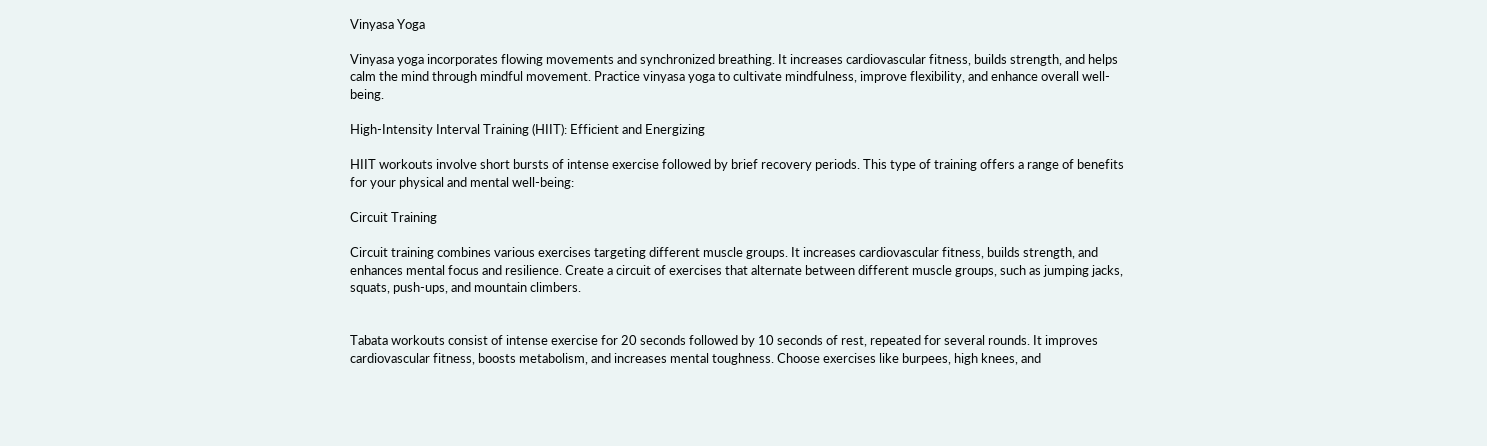Vinyasa Yoga

Vinyasa yoga incorporates flowing movements and synchronized breathing. It increases cardiovascular fitness, builds strength, and helps calm the mind through mindful movement. Practice vinyasa yoga to cultivate mindfulness, improve flexibility, and enhance overall well-being.

High-Intensity Interval Training (HIIT): Efficient and Energizing

HIIT workouts involve short bursts of intense exercise followed by brief recovery periods. This type of training offers a range of benefits for your physical and mental well-being:

Circuit Training

Circuit training combines various exercises targeting different muscle groups. It increases cardiovascular fitness, builds strength, and enhances mental focus and resilience. Create a circuit of exercises that alternate between different muscle groups, such as jumping jacks, squats, push-ups, and mountain climbers.


Tabata workouts consist of intense exercise for 20 seconds followed by 10 seconds of rest, repeated for several rounds. It improves cardiovascular fitness, boosts metabolism, and increases mental toughness. Choose exercises like burpees, high knees, and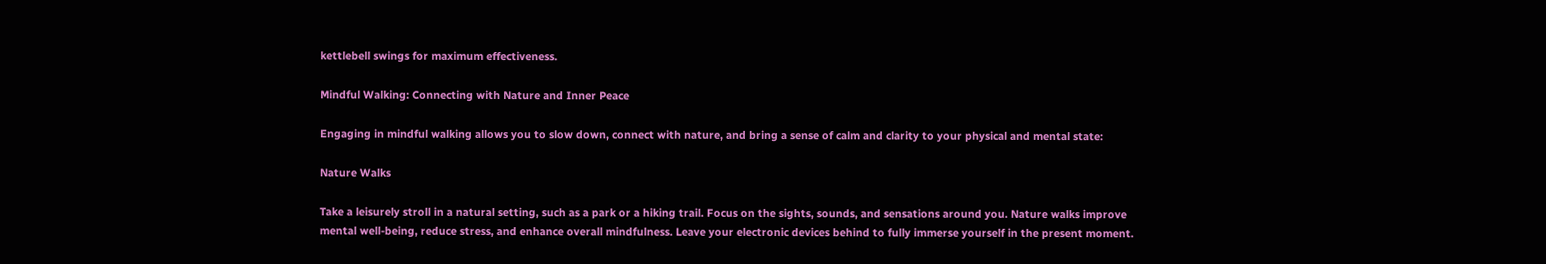kettlebell swings for maximum effectiveness.

Mindful Walking: Connecting with Nature and Inner Peace

Engaging in mindful walking allows you to slow down, connect with nature, and bring a sense of calm and clarity to your physical and mental state:

Nature Walks

Take a leisurely stroll in a natural setting, such as a park or a hiking trail. Focus on the sights, sounds, and sensations around you. Nature walks improve mental well-being, reduce stress, and enhance overall mindfulness. Leave your electronic devices behind to fully immerse yourself in the present moment.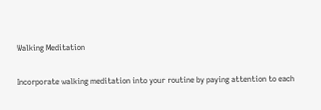Walking Meditation

Incorporate walking meditation into your routine by paying attention to each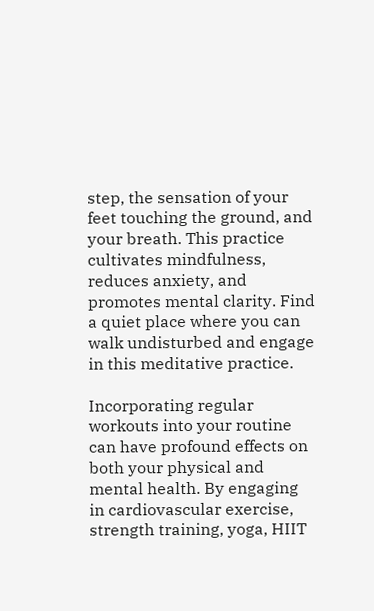step, the sensation of your feet touching the ground, and your breath. This practice cultivates mindfulness, reduces anxiety, and promotes mental clarity. Find a quiet place where you can walk undisturbed and engage in this meditative practice.

Incorporating regular workouts into your routine can have profound effects on both your physical and mental health. By engaging in cardiovascular exercise, strength training, yoga, HIIT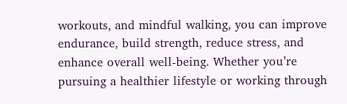workouts, and mindful walking, you can improve endurance, build strength, reduce stress, and enhance overall well-being. Whether you’re pursuing a healthier lifestyle or working through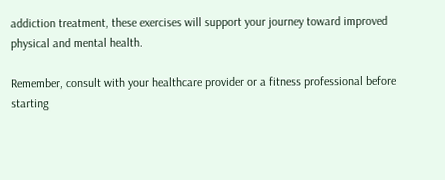addiction treatment, these exercises will support your journey toward improved physical and mental health.

Remember, consult with your healthcare provider or a fitness professional before starting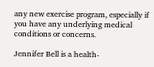any new exercise program, especially if you have any underlying medical conditions or concerns.

Jennifer Bell is a health-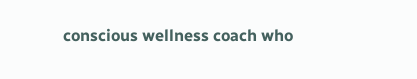conscious wellness coach who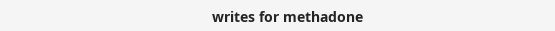writes for methadone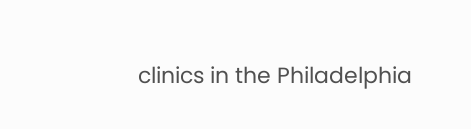clinics in the Philadelphia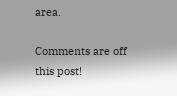area.

Comments are off this post!